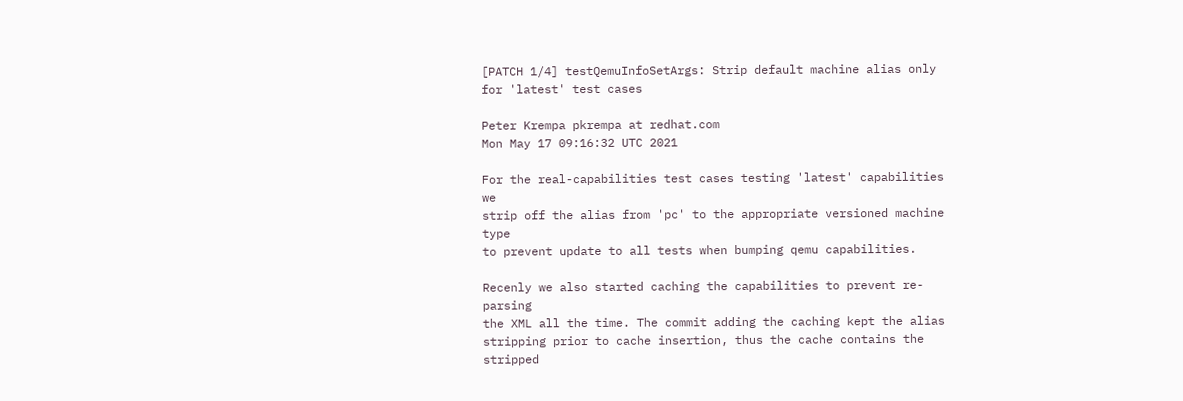[PATCH 1/4] testQemuInfoSetArgs: Strip default machine alias only for 'latest' test cases

Peter Krempa pkrempa at redhat.com
Mon May 17 09:16:32 UTC 2021

For the real-capabilities test cases testing 'latest' capabilities we
strip off the alias from 'pc' to the appropriate versioned machine type
to prevent update to all tests when bumping qemu capabilities.

Recenly we also started caching the capabilities to prevent re-parsing
the XML all the time. The commit adding the caching kept the alias
stripping prior to cache insertion, thus the cache contains the stripped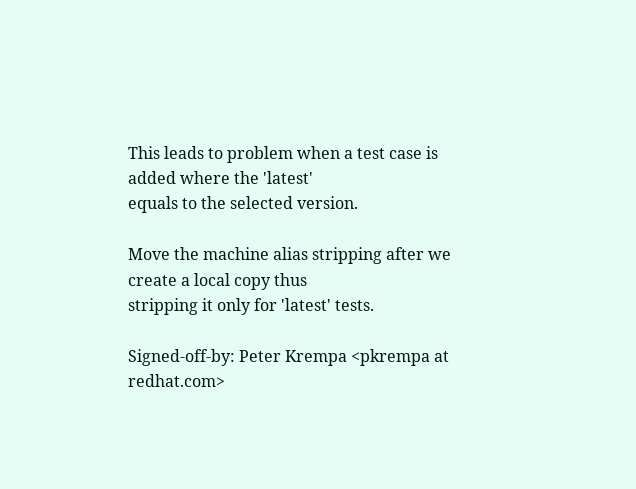This leads to problem when a test case is added where the 'latest'
equals to the selected version.

Move the machine alias stripping after we create a local copy thus
stripping it only for 'latest' tests.

Signed-off-by: Peter Krempa <pkrempa at redhat.com>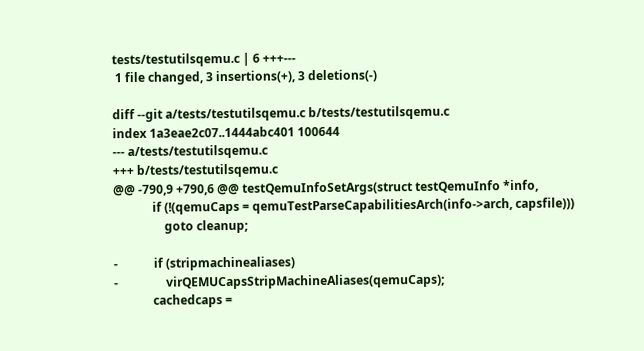tests/testutilsqemu.c | 6 +++---
 1 file changed, 3 insertions(+), 3 deletions(-)

diff --git a/tests/testutilsqemu.c b/tests/testutilsqemu.c
index 1a3eae2c07..1444abc401 100644
--- a/tests/testutilsqemu.c
+++ b/tests/testutilsqemu.c
@@ -790,9 +790,6 @@ testQemuInfoSetArgs(struct testQemuInfo *info,
             if (!(qemuCaps = qemuTestParseCapabilitiesArch(info->arch, capsfile)))
                 goto cleanup;

-            if (stripmachinealiases)
-                virQEMUCapsStripMachineAliases(qemuCaps);
             cachedcaps =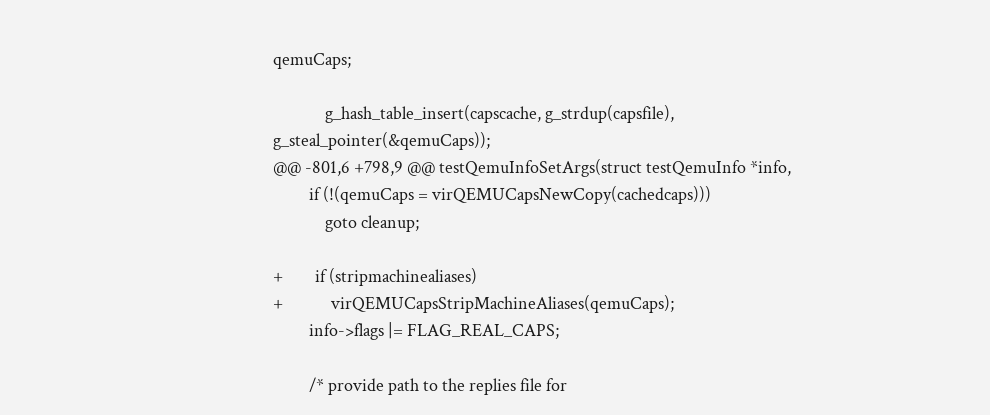qemuCaps;

             g_hash_table_insert(capscache, g_strdup(capsfile), g_steal_pointer(&qemuCaps));
@@ -801,6 +798,9 @@ testQemuInfoSetArgs(struct testQemuInfo *info,
         if (!(qemuCaps = virQEMUCapsNewCopy(cachedcaps)))
             goto cleanup;

+        if (stripmachinealiases)
+            virQEMUCapsStripMachineAliases(qemuCaps);
         info->flags |= FLAG_REAL_CAPS;

         /* provide path to the replies file for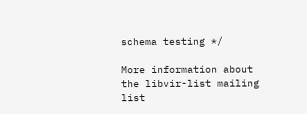schema testing */

More information about the libvir-list mailing list